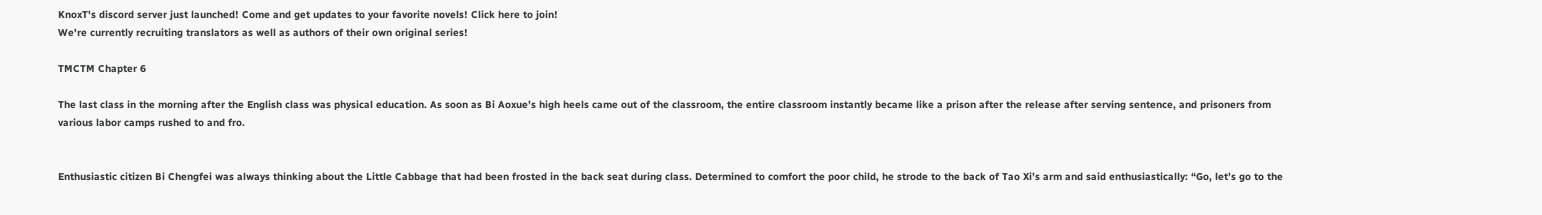KnoxT's discord server just launched! Come and get updates to your favorite novels! Click here to join!
We're currently recruiting translators as well as authors of their own original series!

TMCTM Chapter 6

The last class in the morning after the English class was physical education. As soon as Bi Aoxue’s high heels came out of the classroom, the entire classroom instantly became like a prison after the release after serving sentence, and prisoners from various labor camps rushed to and fro.


Enthusiastic citizen Bi Chengfei was always thinking about the Little Cabbage that had been frosted in the back seat during class. Determined to comfort the poor child, he strode to the back of Tao Xi’s arm and said enthusiastically: “Go, let’s go to the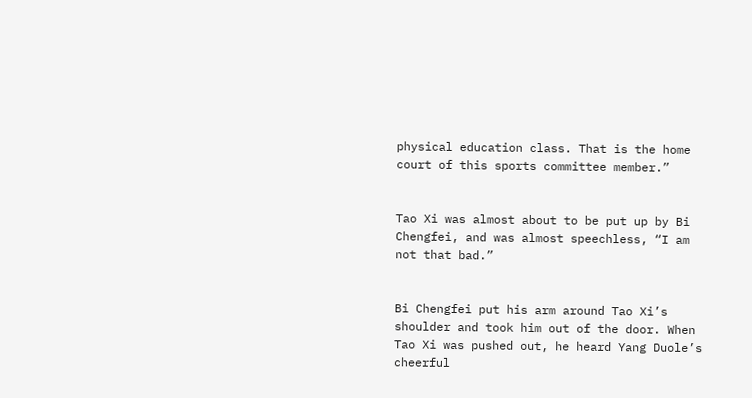physical education class. That is the home court of this sports committee member.”


Tao Xi was almost about to be put up by Bi Chengfei, and was almost speechless, “I am not that bad.”


Bi Chengfei put his arm around Tao Xi’s shoulder and took him out of the door. When Tao Xi was pushed out, he heard Yang Duole’s cheerful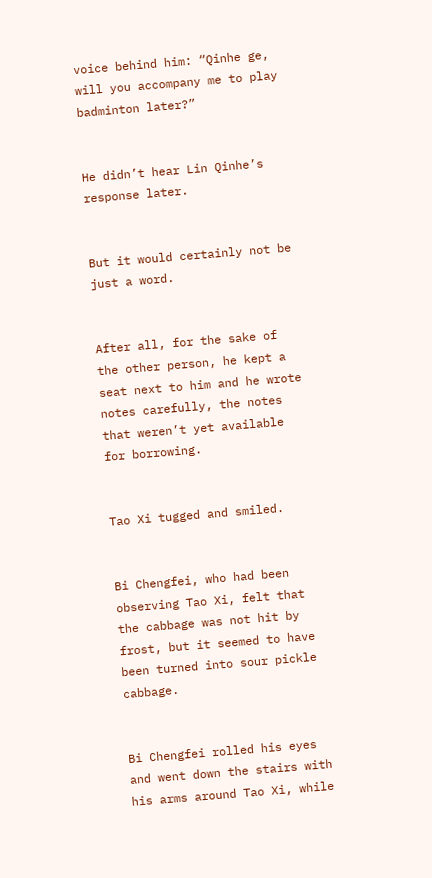voice behind him: “Qinhe ge, will you accompany me to play badminton later?”


He didn’t hear Lin Qinhe’s response later.


But it would certainly not be just a word.


After all, for the sake of the other person, he kept a seat next to him and he wrote notes carefully, the notes that weren’t yet available for borrowing.


Tao Xi tugged and smiled.


Bi Chengfei, who had been observing Tao Xi, felt that the cabbage was not hit by frost, but it seemed to have been turned into sour pickle cabbage.


Bi Chengfei rolled his eyes and went down the stairs with his arms around Tao Xi, while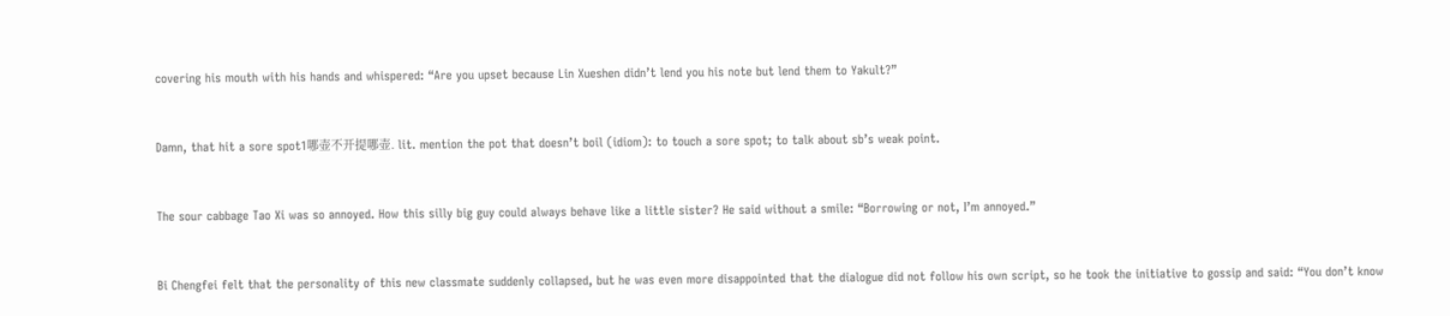covering his mouth with his hands and whispered: “Are you upset because Lin Xueshen didn’t lend you his note but lend them to Yakult?”


Damn, that hit a sore spot1哪壶不开提哪壶. lit. mention the pot that doesn’t boil (idiom): to touch a sore spot; to talk about sb’s weak point.


The sour cabbage Tao Xi was so annoyed. How this silly big guy could always behave like a little sister? He said without a smile: “Borrowing or not, I’m annoyed.”


Bi Chengfei felt that the personality of this new classmate suddenly collapsed, but he was even more disappointed that the dialogue did not follow his own script, so he took the initiative to gossip and said: “You don’t know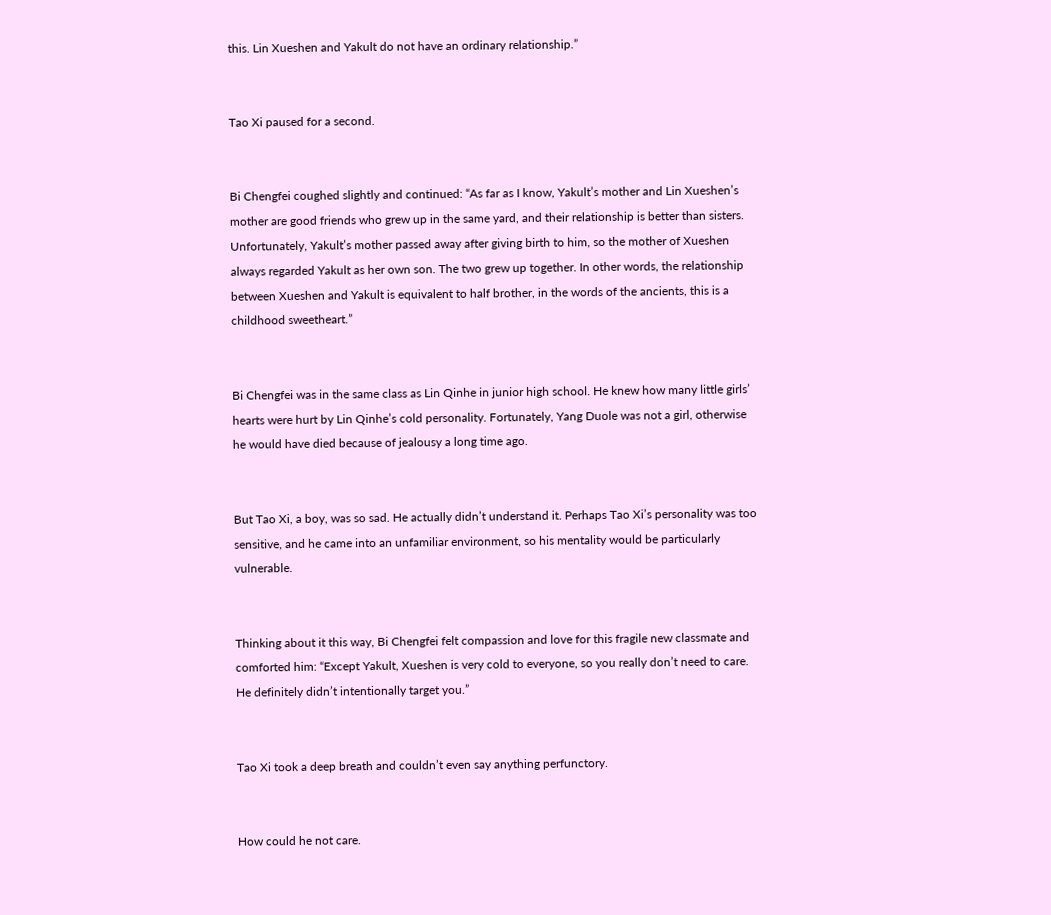this. Lin Xueshen and Yakult do not have an ordinary relationship.”


Tao Xi paused for a second.


Bi Chengfei coughed slightly and continued: “As far as I know, Yakult’s mother and Lin Xueshen’s mother are good friends who grew up in the same yard, and their relationship is better than sisters. Unfortunately, Yakult’s mother passed away after giving birth to him, so the mother of Xueshen always regarded Yakult as her own son. The two grew up together. In other words, the relationship between Xueshen and Yakult is equivalent to half brother, in the words of the ancients, this is a childhood sweetheart.”


Bi Chengfei was in the same class as Lin Qinhe in junior high school. He knew how many little girls’ hearts were hurt by Lin Qinhe’s cold personality. Fortunately, Yang Duole was not a girl, otherwise he would have died because of jealousy a long time ago.


But Tao Xi, a boy, was so sad. He actually didn’t understand it. Perhaps Tao Xi’s personality was too sensitive, and he came into an unfamiliar environment, so his mentality would be particularly vulnerable.


Thinking about it this way, Bi Chengfei felt compassion and love for this fragile new classmate and comforted him: “Except Yakult, Xueshen is very cold to everyone, so you really don’t need to care. He definitely didn’t intentionally target you.”


Tao Xi took a deep breath and couldn’t even say anything perfunctory.


How could he not care.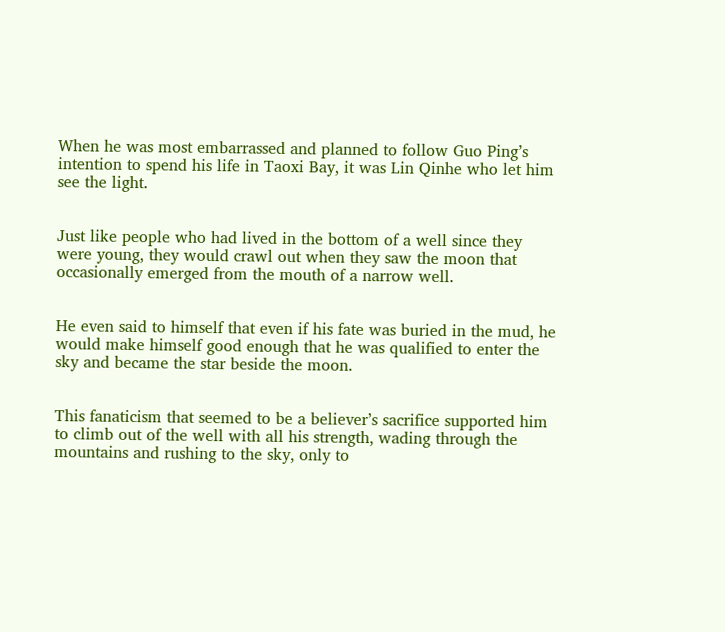When he was most embarrassed and planned to follow Guo Ping’s intention to spend his life in Taoxi Bay, it was Lin Qinhe who let him see the light.


Just like people who had lived in the bottom of a well since they were young, they would crawl out when they saw the moon that occasionally emerged from the mouth of a narrow well.


He even said to himself that even if his fate was buried in the mud, he would make himself good enough that he was qualified to enter the sky and became the star beside the moon.


This fanaticism that seemed to be a believer’s sacrifice supported him to climb out of the well with all his strength, wading through the mountains and rushing to the sky, only to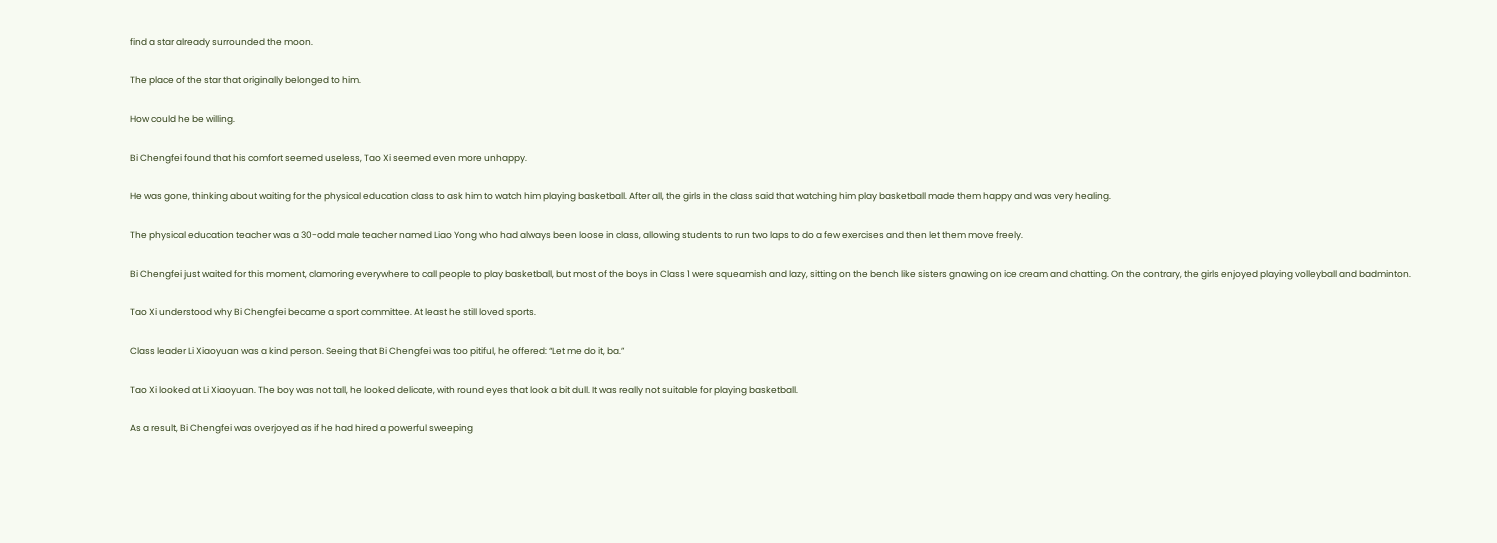find a star already surrounded the moon.


The place of the star that originally belonged to him.


How could he be willing.


Bi Chengfei found that his comfort seemed useless, Tao Xi seemed even more unhappy.


He was gone, thinking about waiting for the physical education class to ask him to watch him playing basketball. After all, the girls in the class said that watching him play basketball made them happy and was very healing.


The physical education teacher was a 30-odd male teacher named Liao Yong who had always been loose in class, allowing students to run two laps to do a few exercises and then let them move freely.


Bi Chengfei just waited for this moment, clamoring everywhere to call people to play basketball, but most of the boys in Class 1 were squeamish and lazy, sitting on the bench like sisters gnawing on ice cream and chatting. On the contrary, the girls enjoyed playing volleyball and badminton.


Tao Xi understood why Bi Chengfei became a sport committee. At least he still loved sports.


Class leader Li Xiaoyuan was a kind person. Seeing that Bi Chengfei was too pitiful, he offered: “Let me do it, ba.”


Tao Xi looked at Li Xiaoyuan. The boy was not tall, he looked delicate, with round eyes that look a bit dull. It was really not suitable for playing basketball.


As a result, Bi Chengfei was overjoyed as if he had hired a powerful sweeping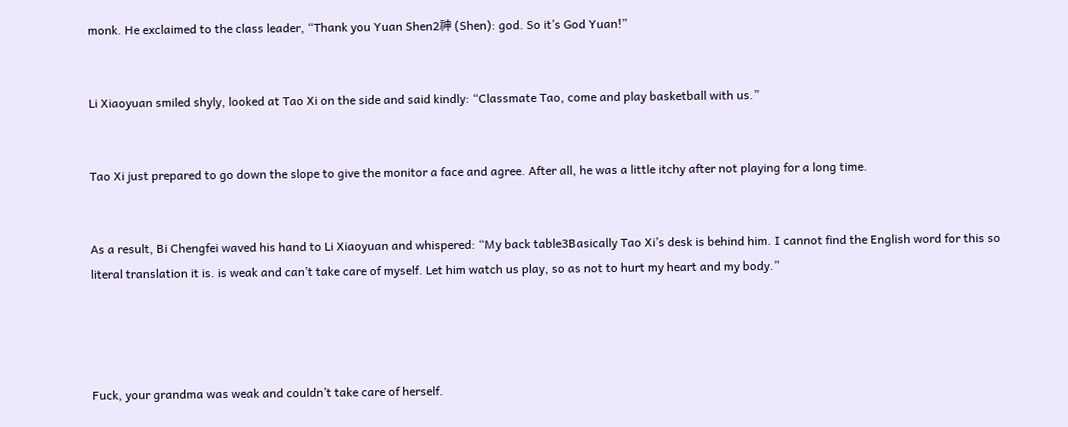monk. He exclaimed to the class leader, “Thank you Yuan Shen2神 (Shen): god. So it’s God Yuan!”


Li Xiaoyuan smiled shyly, looked at Tao Xi on the side and said kindly: “Classmate Tao, come and play basketball with us.”


Tao Xi just prepared to go down the slope to give the monitor a face and agree. After all, he was a little itchy after not playing for a long time.


As a result, Bi Chengfei waved his hand to Li Xiaoyuan and whispered: “My back table3Basically Tao Xi’s desk is behind him. I cannot find the English word for this so literal translation it is. is weak and can’t take care of myself. Let him watch us play, so as not to hurt my heart and my body.”




Fuck, your grandma was weak and couldn’t take care of herself.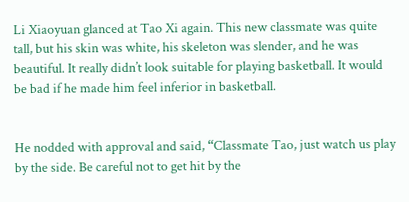Li Xiaoyuan glanced at Tao Xi again. This new classmate was quite tall, but his skin was white, his skeleton was slender, and he was beautiful. It really didn’t look suitable for playing basketball. It would be bad if he made him feel inferior in basketball.


He nodded with approval and said, “Classmate Tao, just watch us play by the side. Be careful not to get hit by the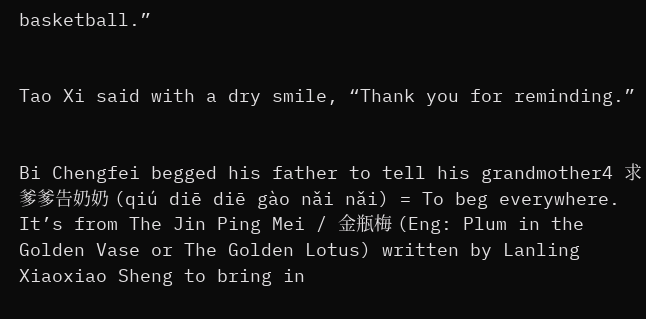basketball.”


Tao Xi said with a dry smile, “Thank you for reminding.”


Bi Chengfei begged his father to tell his grandmother4 求爹爹告奶奶 (qiú diē diē gào nǎi nǎi) = To beg everywhere. It’s from The Jin Ping Mei / 金瓶梅 (Eng: Plum in the Golden Vase or The Golden Lotus) written by Lanling Xiaoxiao Sheng to bring in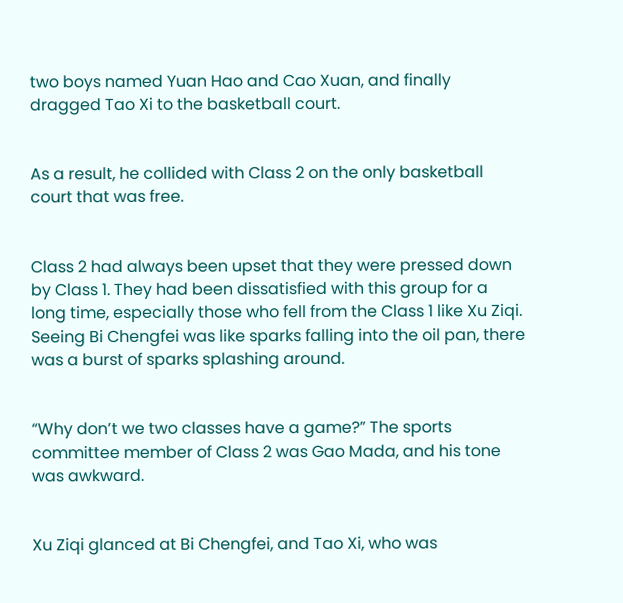two boys named Yuan Hao and Cao Xuan, and finally dragged Tao Xi to the basketball court.


As a result, he collided with Class 2 on the only basketball court that was free.


Class 2 had always been upset that they were pressed down by Class 1. They had been dissatisfied with this group for a long time, especially those who fell from the Class 1 like Xu Ziqi. Seeing Bi Chengfei was like sparks falling into the oil pan, there was a burst of sparks splashing around.


“Why don’t we two classes have a game?” The sports committee member of Class 2 was Gao Mada, and his tone was awkward.


Xu Ziqi glanced at Bi Chengfei, and Tao Xi, who was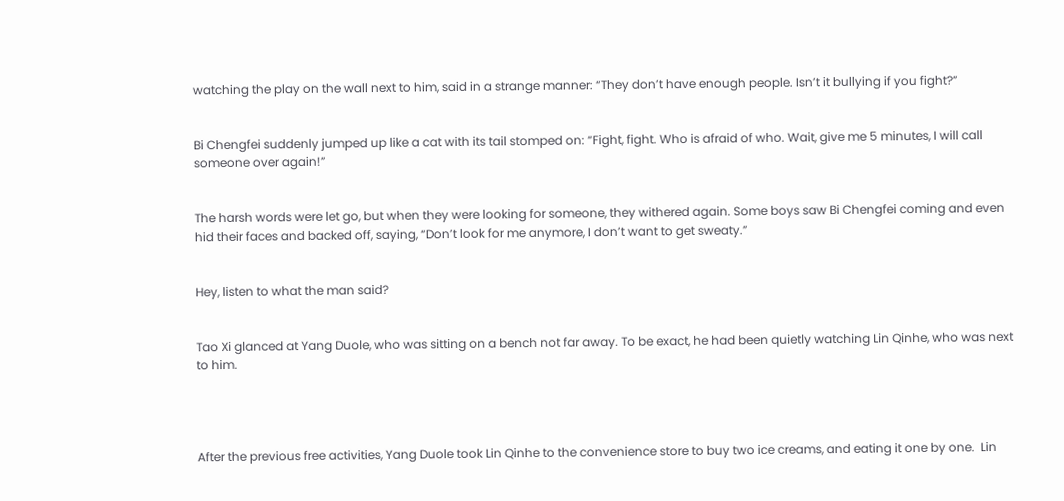watching the play on the wall next to him, said in a strange manner: “They don’t have enough people. Isn’t it bullying if you fight?”


Bi Chengfei suddenly jumped up like a cat with its tail stomped on: “Fight, fight. Who is afraid of who. Wait, give me 5 minutes, I will call someone over again!”


The harsh words were let go, but when they were looking for someone, they withered again. Some boys saw Bi Chengfei coming and even hid their faces and backed off, saying, “Don’t look for me anymore, I don’t want to get sweaty.”


Hey, listen to what the man said?


Tao Xi glanced at Yang Duole, who was sitting on a bench not far away. To be exact, he had been quietly watching Lin Qinhe, who was next to him.




After the previous free activities, Yang Duole took Lin Qinhe to the convenience store to buy two ice creams, and eating it one by one.  Lin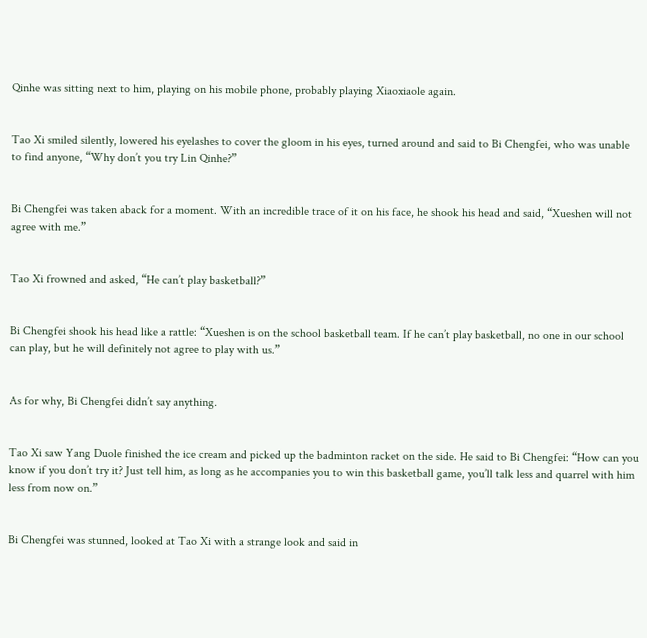Qinhe was sitting next to him, playing on his mobile phone, probably playing Xiaoxiaole again.


Tao Xi smiled silently, lowered his eyelashes to cover the gloom in his eyes, turned around and said to Bi Chengfei, who was unable to find anyone, “Why don’t you try Lin Qinhe?”


Bi Chengfei was taken aback for a moment. With an incredible trace of it on his face, he shook his head and said, “Xueshen will not agree with me.”


Tao Xi frowned and asked, “He can’t play basketball?”


Bi Chengfei shook his head like a rattle: “Xueshen is on the school basketball team. If he can’t play basketball, no one in our school can play, but he will definitely not agree to play with us.”


As for why, Bi Chengfei didn’t say anything.


Tao Xi saw Yang Duole finished the ice cream and picked up the badminton racket on the side. He said to Bi Chengfei: “How can you know if you don’t try it? Just tell him, as long as he accompanies you to win this basketball game, you’ll talk less and quarrel with him less from now on.”


Bi Chengfei was stunned, looked at Tao Xi with a strange look and said in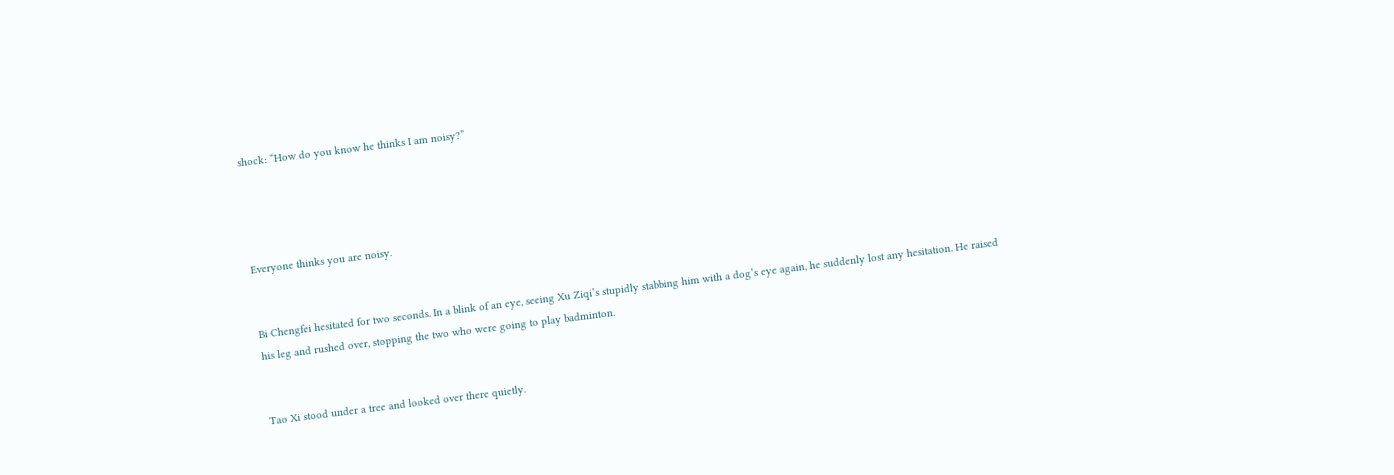shock: “How do you know he thinks I am noisy?”




Everyone thinks you are noisy.


Bi Chengfei hesitated for two seconds. In a blink of an eye, seeing Xu Ziqi’s stupidly stabbing him with a dog’s eye again, he suddenly lost any hesitation. He raised his leg and rushed over, stopping the two who were going to play badminton.


Tao Xi stood under a tree and looked over there quietly.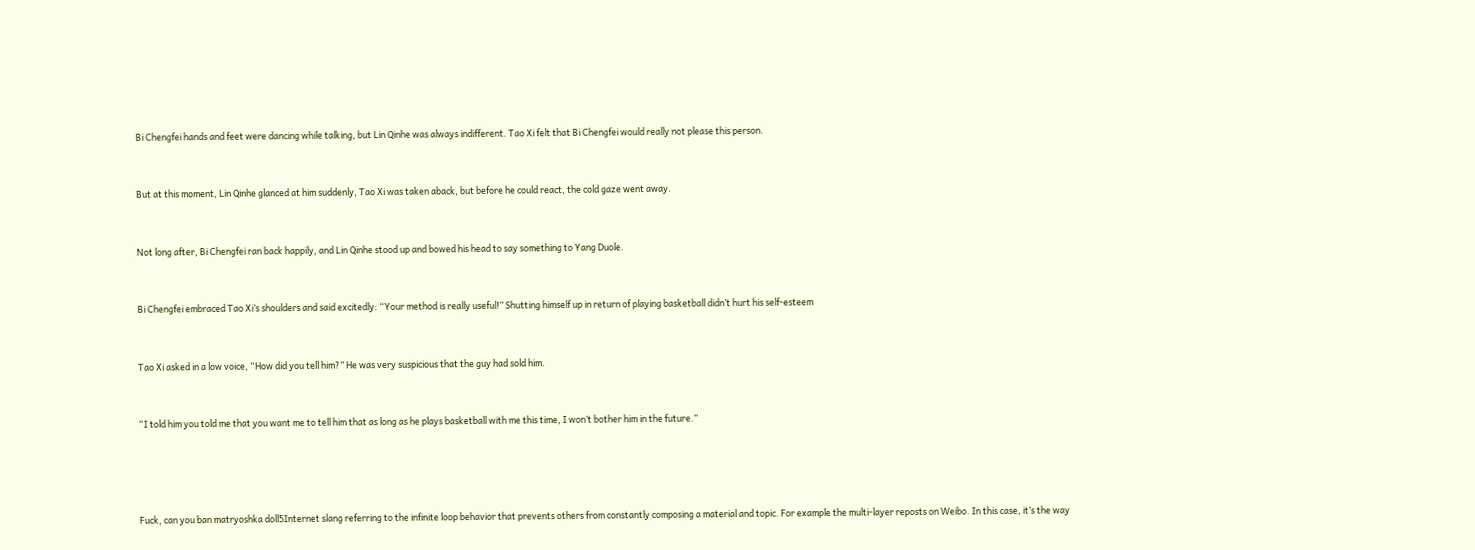Bi Chengfei hands and feet were dancing while talking, but Lin Qinhe was always indifferent. Tao Xi felt that Bi Chengfei would really not please this person.


But at this moment, Lin Qinhe glanced at him suddenly, Tao Xi was taken aback, but before he could react, the cold gaze went away.


Not long after, Bi Chengfei ran back happily, and Lin Qinhe stood up and bowed his head to say something to Yang Duole.


Bi Chengfei embraced Tao Xi’s shoulders and said excitedly: “Your method is really useful!” Shutting himself up in return of playing basketball didn’t hurt his self-esteem


Tao Xi asked in a low voice, “How did you tell him?” He was very suspicious that the guy had sold him.


“I told him you told me that you want me to tell him that as long as he plays basketball with me this time, I won’t bother him in the future.”




Fuck, can you ban matryoshka doll5Internet slang referring to the infinite loop behavior that prevents others from constantly composing a material and topic. For example the multi-layer reposts on Weibo. In this case, it’s the way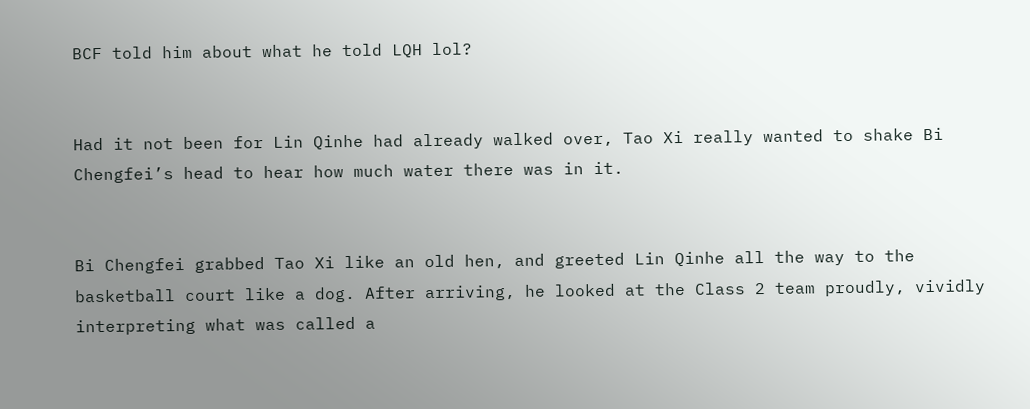BCF told him about what he told LQH lol?


Had it not been for Lin Qinhe had already walked over, Tao Xi really wanted to shake Bi Chengfei’s head to hear how much water there was in it.


Bi Chengfei grabbed Tao Xi like an old hen, and greeted Lin Qinhe all the way to the basketball court like a dog. After arriving, he looked at the Class 2 team proudly, vividly interpreting what was called a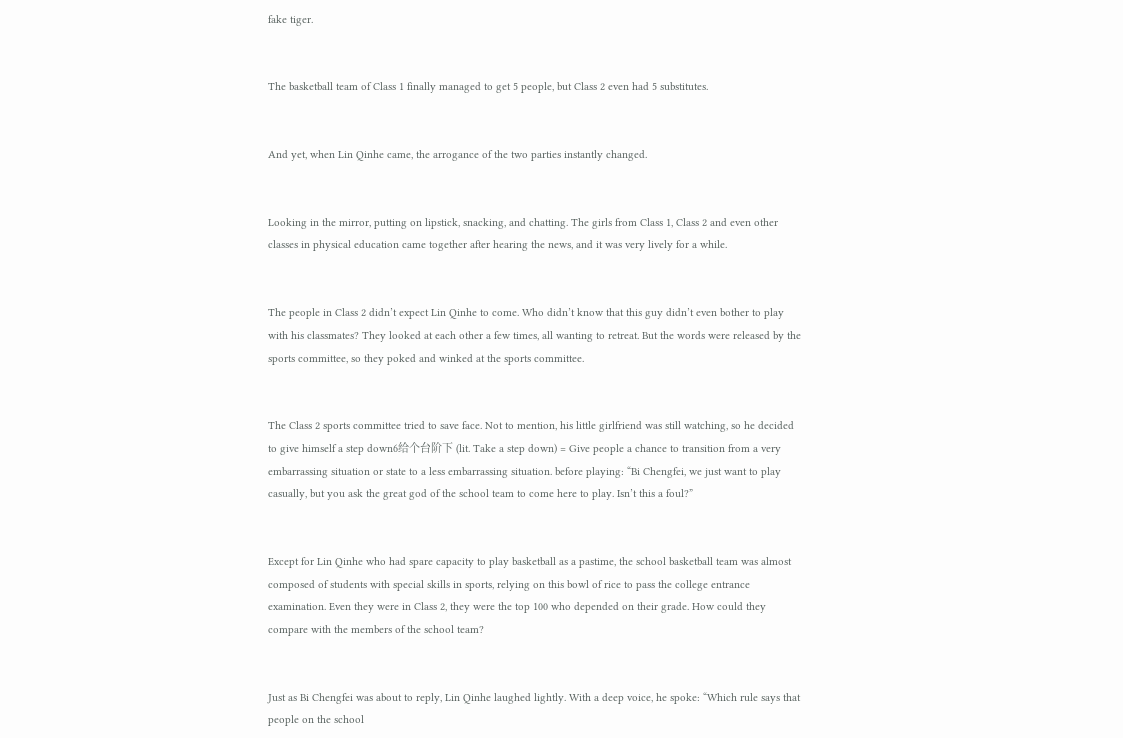fake tiger.


The basketball team of Class 1 finally managed to get 5 people, but Class 2 even had 5 substitutes.


And yet, when Lin Qinhe came, the arrogance of the two parties instantly changed.


Looking in the mirror, putting on lipstick, snacking, and chatting. The girls from Class 1, Class 2 and even other classes in physical education came together after hearing the news, and it was very lively for a while.


The people in Class 2 didn’t expect Lin Qinhe to come. Who didn’t know that this guy didn’t even bother to play with his classmates? They looked at each other a few times, all wanting to retreat. But the words were released by the sports committee, so they poked and winked at the sports committee.


The Class 2 sports committee tried to save face. Not to mention, his little girlfriend was still watching, so he decided to give himself a step down6给个台阶下 (lit. Take a step down) = Give people a chance to transition from a very embarrassing situation or state to a less embarrassing situation. before playing: “Bi Chengfei, we just want to play casually, but you ask the great god of the school team to come here to play. Isn’t this a foul?”


Except for Lin Qinhe who had spare capacity to play basketball as a pastime, the school basketball team was almost composed of students with special skills in sports, relying on this bowl of rice to pass the college entrance examination. Even they were in Class 2, they were the top 100 who depended on their grade. How could they compare with the members of the school team?


Just as Bi Chengfei was about to reply, Lin Qinhe laughed lightly. With a deep voice, he spoke: “Which rule says that people on the school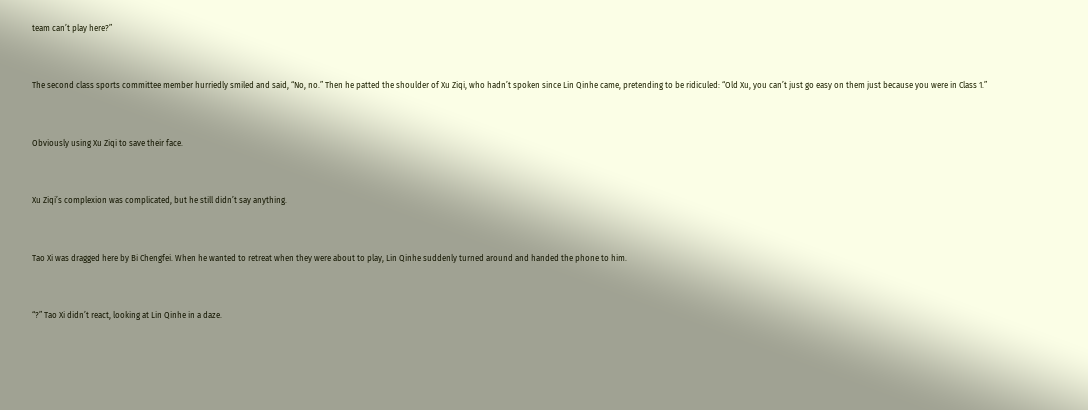team can’t play here?”


The second class sports committee member hurriedly smiled and said, “No, no.” Then he patted the shoulder of Xu Ziqi, who hadn’t spoken since Lin Qinhe came, pretending to be ridiculed: “Old Xu, you can’t just go easy on them just because you were in Class 1.”


Obviously using Xu Ziqi to save their face.


Xu Ziqi’s complexion was complicated, but he still didn’t say anything.


Tao Xi was dragged here by Bi Chengfei. When he wanted to retreat when they were about to play, Lin Qinhe suddenly turned around and handed the phone to him.


“?” Tao Xi didn’t react, looking at Lin Qinhe in a daze.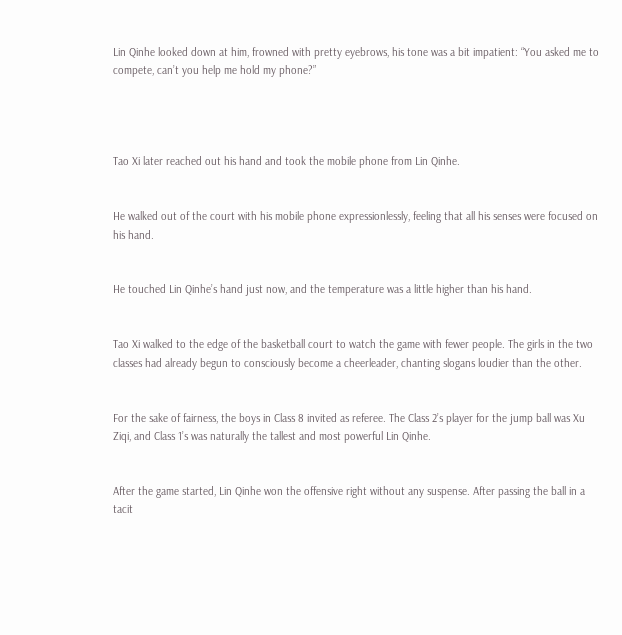Lin Qinhe looked down at him, frowned with pretty eyebrows, his tone was a bit impatient: “You asked me to compete, can’t you help me hold my phone?”




Tao Xi later reached out his hand and took the mobile phone from Lin Qinhe.


He walked out of the court with his mobile phone expressionlessly, feeling that all his senses were focused on his hand.


He touched Lin Qinhe’s hand just now, and the temperature was a little higher than his hand.


Tao Xi walked to the edge of the basketball court to watch the game with fewer people. The girls in the two classes had already begun to consciously become a cheerleader, chanting slogans loudier than the other.


For the sake of fairness, the boys in Class 8 invited as referee. The Class 2’s player for the jump ball was Xu Ziqi, and Class 1’s was naturally the tallest and most powerful Lin Qinhe.


After the game started, Lin Qinhe won the offensive right without any suspense. After passing the ball in a tacit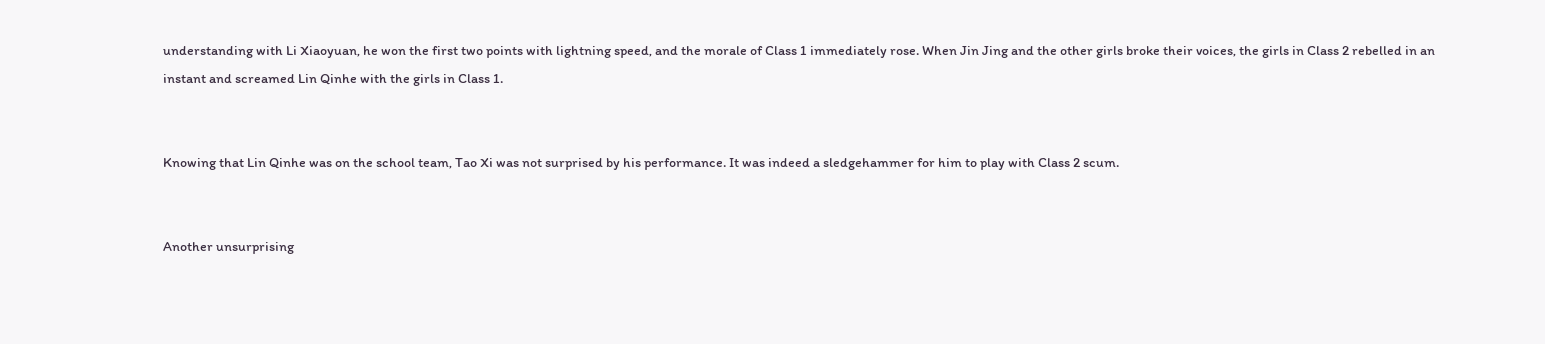understanding with Li Xiaoyuan, he won the first two points with lightning speed, and the morale of Class 1 immediately rose. When Jin Jing and the other girls broke their voices, the girls in Class 2 rebelled in an instant and screamed Lin Qinhe with the girls in Class 1.


Knowing that Lin Qinhe was on the school team, Tao Xi was not surprised by his performance. It was indeed a sledgehammer for him to play with Class 2 scum.


Another unsurprising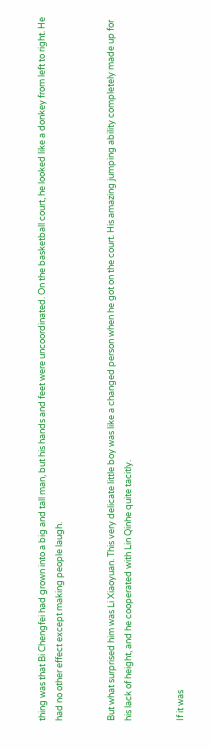thing was that Bi Chengfei had grown into a big and tall man, but his hands and feet were uncoordinated. On the basketball court, he looked like a donkey from left to right. He had no other effect except making people laugh.


But what surprised him was Li Xiaoyuan. This very delicate little boy was like a changed person when he got on the court. His amazing jumping ability completely made up for his lack of height, and he cooperated with Lin Qinhe quite tacitly.


If it was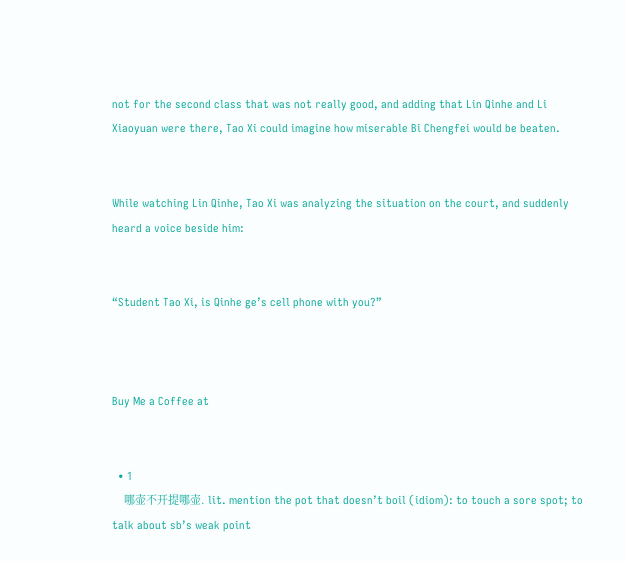not for the second class that was not really good, and adding that Lin Qinhe and Li Xiaoyuan were there, Tao Xi could imagine how miserable Bi Chengfei would be beaten.


While watching Lin Qinhe, Tao Xi was analyzing the situation on the court, and suddenly heard a voice beside him:


“Student Tao Xi, is Qinhe ge’s cell phone with you?”



Buy Me a Coffee at


  • 1
    哪壶不开提哪壶. lit. mention the pot that doesn’t boil (idiom): to touch a sore spot; to talk about sb’s weak point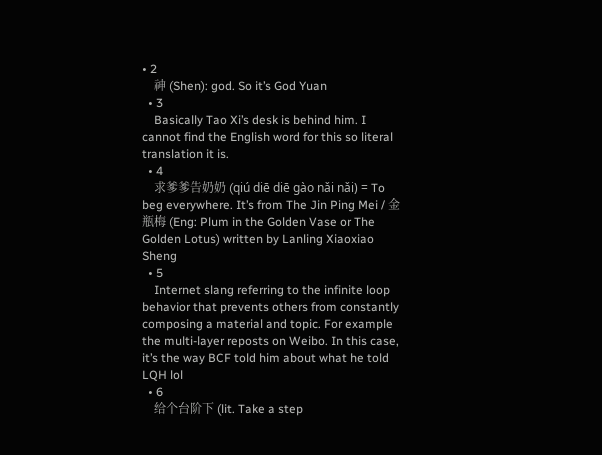• 2
    神 (Shen): god. So it’s God Yuan
  • 3
    Basically Tao Xi’s desk is behind him. I cannot find the English word for this so literal translation it is.
  • 4
    求爹爹告奶奶 (qiú diē diē gào nǎi nǎi) = To beg everywhere. It’s from The Jin Ping Mei / 金瓶梅 (Eng: Plum in the Golden Vase or The Golden Lotus) written by Lanling Xiaoxiao Sheng
  • 5
    Internet slang referring to the infinite loop behavior that prevents others from constantly composing a material and topic. For example the multi-layer reposts on Weibo. In this case, it’s the way BCF told him about what he told LQH lol
  • 6
    给个台阶下 (lit. Take a step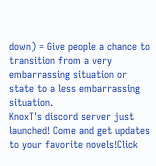down) = Give people a chance to transition from a very embarrassing situation or state to a less embarrassing situation.
KnoxT's discord server just launched! Come and get updates to your favorite novels!Click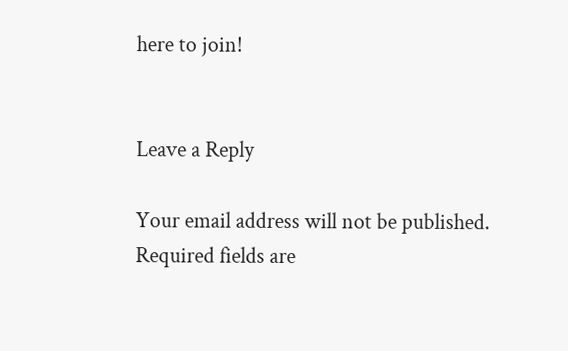here to join!


Leave a Reply

Your email address will not be published. Required fields are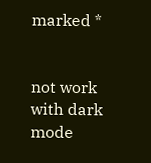marked *


not work with dark mode